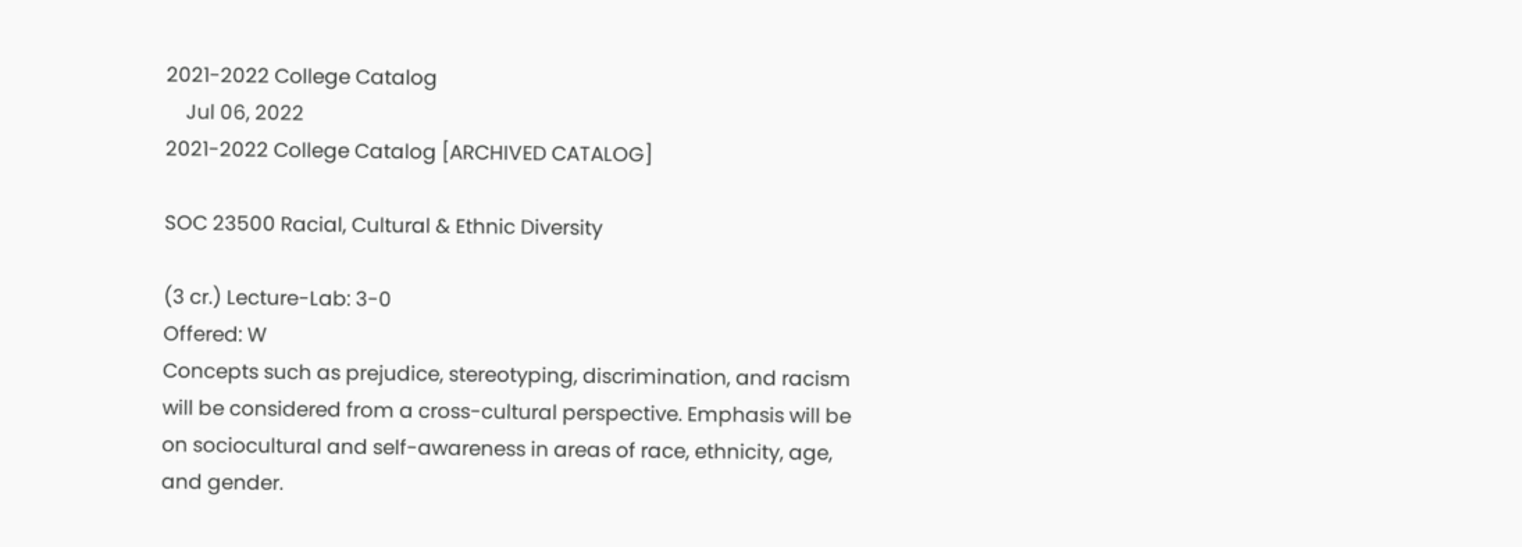2021-2022 College Catalog
    Jul 06, 2022
2021-2022 College Catalog [ARCHIVED CATALOG]

SOC 23500 Racial, Cultural & Ethnic Diversity

(3 cr.) Lecture-Lab: 3-0
Offered: W
Concepts such as prejudice, stereotyping, discrimination, and racism will be considered from a cross-cultural perspective. Emphasis will be on sociocultural and self-awareness in areas of race, ethnicity, age, and gender.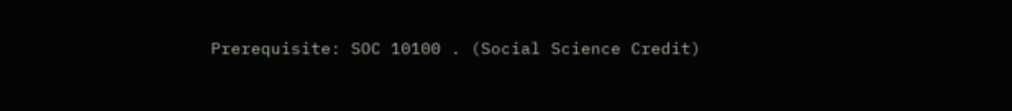Prerequisite: SOC 10100 . (Social Science Credit)